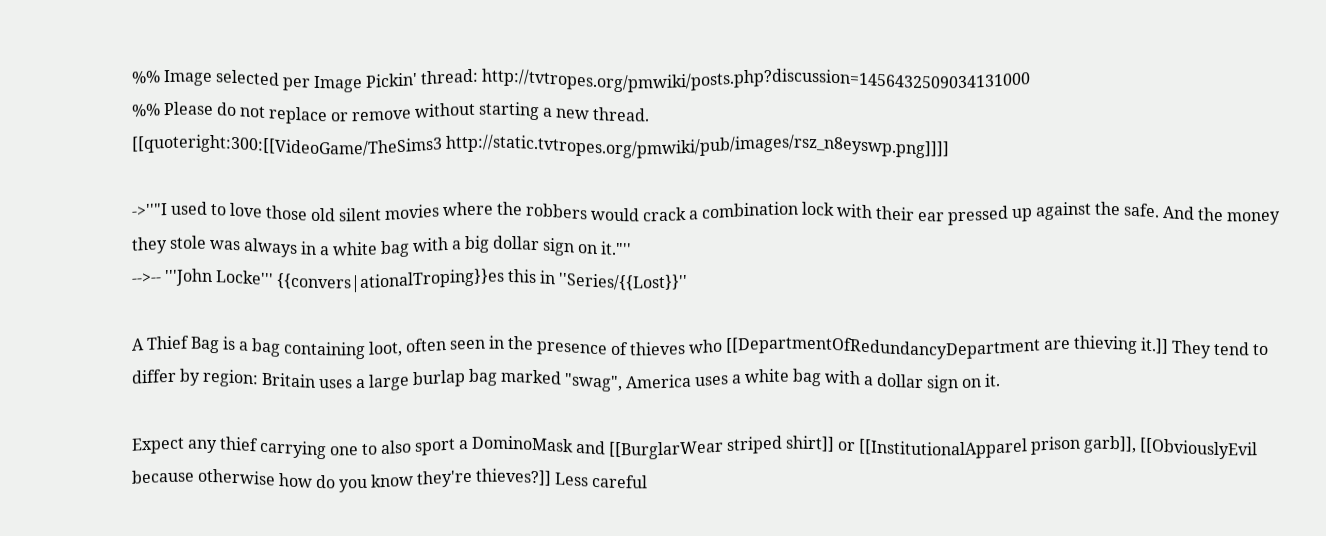%% Image selected per Image Pickin' thread: http://tvtropes.org/pmwiki/posts.php?discussion=1456432509034131000
%% Please do not replace or remove without starting a new thread.
[[quoteright:300:[[VideoGame/TheSims3 http://static.tvtropes.org/pmwiki/pub/images/rsz_n8eyswp.png]]]]

->''"I used to love those old silent movies where the robbers would crack a combination lock with their ear pressed up against the safe. And the money they stole was always in a white bag with a big dollar sign on it."''
-->-- '''John Locke''' {{convers|ationalTroping}}es this in ''Series/{{Lost}}''

A Thief Bag is a bag containing loot, often seen in the presence of thieves who [[DepartmentOfRedundancyDepartment are thieving it.]] They tend to differ by region: Britain uses a large burlap bag marked "swag", America uses a white bag with a dollar sign on it.

Expect any thief carrying one to also sport a DominoMask and [[BurglarWear striped shirt]] or [[InstitutionalApparel prison garb]], [[ObviouslyEvil because otherwise how do you know they're thieves?]] Less careful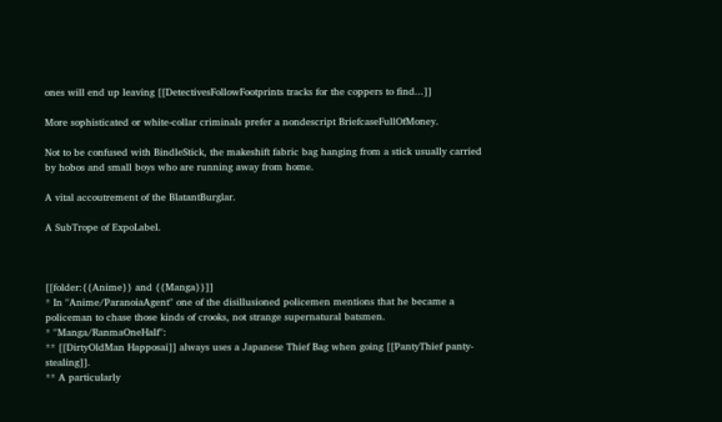ones will end up leaving [[DetectivesFollowFootprints tracks for the coppers to find...]]

More sophisticated or white-collar criminals prefer a nondescript BriefcaseFullOfMoney.

Not to be confused with BindleStick, the makeshift fabric bag hanging from a stick usually carried by hobos and small boys who are running away from home.

A vital accoutrement of the BlatantBurglar.

A SubTrope of ExpoLabel.



[[folder:{{Anime}} and {{Manga}}]]
* In ''Anime/ParanoiaAgent'' one of the disillusioned policemen mentions that he became a policeman to chase those kinds of crooks, not strange supernatural batsmen.
* ''Manga/RanmaOneHalf'':
** [[DirtyOldMan Happosai]] always uses a Japanese Thief Bag when going [[PantyThief panty-stealing]].
** A particularly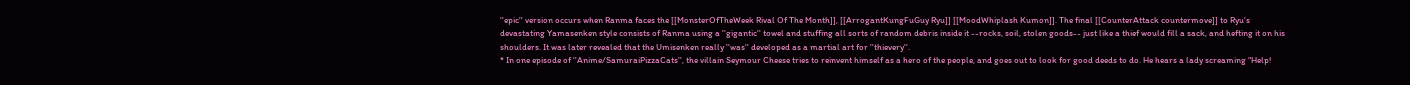''epic'' version occurs when Ranma faces the [[MonsterOfTheWeek Rival Of The Month]], [[ArrogantKungFuGuy Ryu]] [[MoodWhiplash Kumon]]. The final [[CounterAttack countermove]] to Ryu's devastating Yamasenken style consists of Ranma using a ''gigantic'' towel and stuffing all sorts of random debris inside it --rocks, soil, stolen goods-- just like a thief would fill a sack, and hefting it on his shoulders. It was later revealed that the Umisenken really ''was'' developed as a martial art for ''thievery''.
* In one episode of ''Anime/SamuraiPizzaCats'', the villain Seymour Cheese tries to reinvent himself as a hero of the people, and goes out to look for good deeds to do. He hears a lady screaming "Help!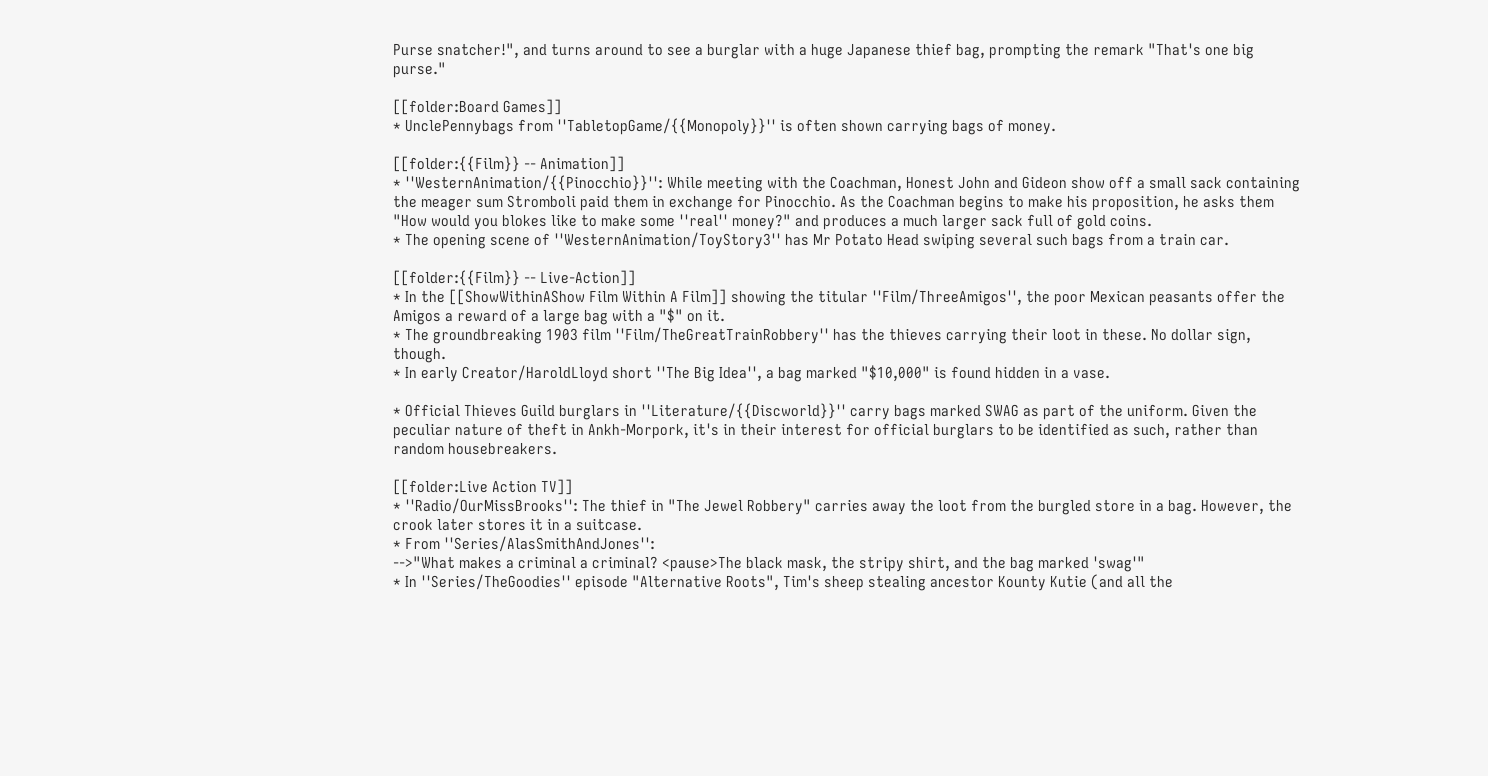Purse snatcher!", and turns around to see a burglar with a huge Japanese thief bag, prompting the remark "That's one big purse."

[[folder:Board Games]]
* UnclePennybags from ''TabletopGame/{{Monopoly}}'' is often shown carrying bags of money.

[[folder:{{Film}} -- Animation]]
* ''WesternAnimation/{{Pinocchio}}'': While meeting with the Coachman, Honest John and Gideon show off a small sack containing the meager sum Stromboli paid them in exchange for Pinocchio. As the Coachman begins to make his proposition, he asks them "How would you blokes like to make some ''real'' money?" and produces a much larger sack full of gold coins.
* The opening scene of ''WesternAnimation/ToyStory3'' has Mr Potato Head swiping several such bags from a train car.

[[folder:{{Film}} -- Live-Action]]
* In the [[ShowWithinAShow Film Within A Film]] showing the titular ''Film/ThreeAmigos'', the poor Mexican peasants offer the Amigos a reward of a large bag with a "$" on it.
* The groundbreaking 1903 film ''Film/TheGreatTrainRobbery'' has the thieves carrying their loot in these. No dollar sign, though.
* In early Creator/HaroldLloyd short ''The Big Idea'', a bag marked "$10,000" is found hidden in a vase.

* Official Thieves Guild burglars in ''Literature/{{Discworld}}'' carry bags marked SWAG as part of the uniform. Given the peculiar nature of theft in Ankh-Morpork, it's in their interest for official burglars to be identified as such, rather than random housebreakers.

[[folder:Live Action TV]]
* ''Radio/OurMissBrooks'': The thief in "The Jewel Robbery" carries away the loot from the burgled store in a bag. However, the crook later stores it in a suitcase.
* From ''Series/AlasSmithAndJones'':
-->"What makes a criminal a criminal? <pause>The black mask, the stripy shirt, and the bag marked 'swag'"
* In ''Series/TheGoodies'' episode "Alternative Roots", Tim's sheep stealing ancestor Kounty Kutie (and all the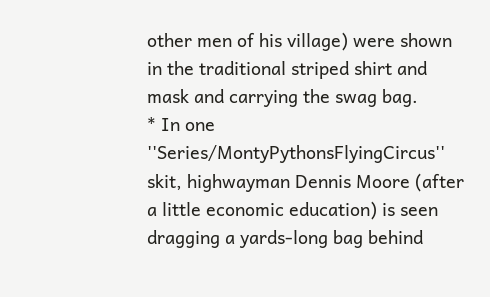other men of his village) were shown in the traditional striped shirt and mask and carrying the swag bag.
* In one ''Series/MontyPythonsFlyingCircus'' skit, highwayman Dennis Moore (after a little economic education) is seen dragging a yards-long bag behind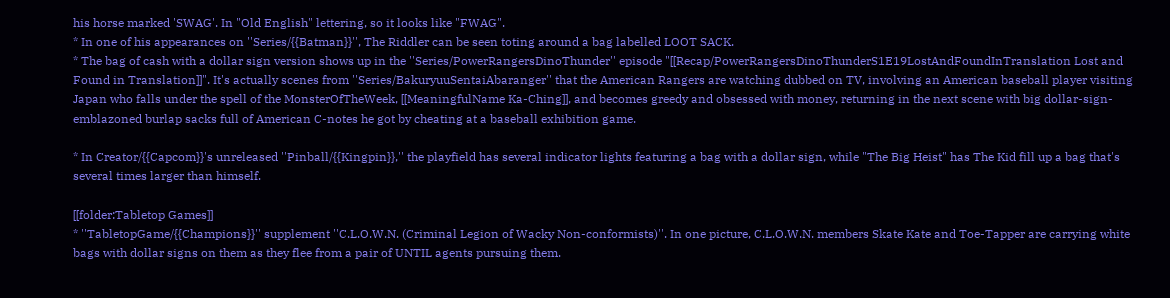his horse marked 'SWAG'. In "Old English" lettering, so it looks like "FWAG".
* In one of his appearances on ''Series/{{Batman}}'', The Riddler can be seen toting around a bag labelled LOOT SACK.
* The bag of cash with a dollar sign version shows up in the ''Series/PowerRangersDinoThunder'' episode "[[Recap/PowerRangersDinoThunderS1E19LostAndFoundInTranslation Lost and Found in Translation]]". It's actually scenes from ''Series/BakuryuuSentaiAbaranger'' that the American Rangers are watching dubbed on TV, involving an American baseball player visiting Japan who falls under the spell of the MonsterOfTheWeek, [[MeaningfulName Ka-Ching]], and becomes greedy and obsessed with money, returning in the next scene with big dollar-sign-emblazoned burlap sacks full of American C-notes he got by cheating at a baseball exhibition game.

* In Creator/{{Capcom}}'s unreleased ''Pinball/{{Kingpin}},'' the playfield has several indicator lights featuring a bag with a dollar sign, while "The Big Heist" has The Kid fill up a bag that's several times larger than himself.

[[folder:Tabletop Games]]
* ''TabletopGame/{{Champions}}'' supplement ''C.L.O.W.N. (Criminal Legion of Wacky Non-conformists)''. In one picture, C.L.O.W.N. members Skate Kate and Toe-Tapper are carrying white bags with dollar signs on them as they flee from a pair of UNTIL agents pursuing them.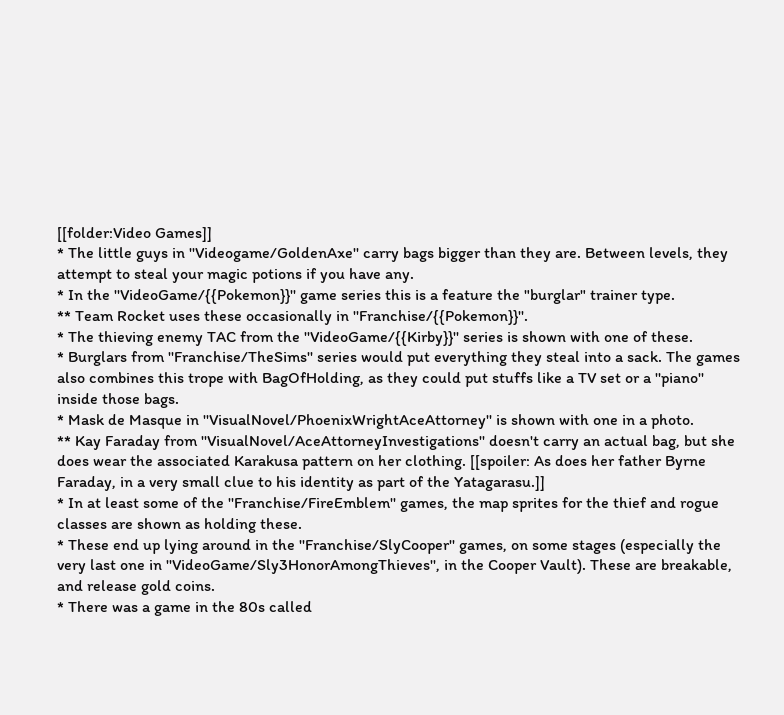[[folder:Video Games]]
* The little guys in ''Videogame/GoldenAxe'' carry bags bigger than they are. Between levels, they attempt to steal your magic potions if you have any.
* In the ''VideoGame/{{Pokemon}}'' game series this is a feature the "burglar" trainer type.
** Team Rocket uses these occasionally in ''Franchise/{{Pokemon}}''.
* The thieving enemy TAC from the ''VideoGame/{{Kirby}}'' series is shown with one of these.
* Burglars from ''Franchise/TheSims'' series would put everything they steal into a sack. The games also combines this trope with BagOfHolding, as they could put stuffs like a TV set or a ''piano'' inside those bags.
* Mask de Masque in ''VisualNovel/PhoenixWrightAceAttorney'' is shown with one in a photo.
** Kay Faraday from ''VisualNovel/AceAttorneyInvestigations'' doesn't carry an actual bag, but she does wear the associated Karakusa pattern on her clothing. [[spoiler: As does her father Byrne Faraday, in a very small clue to his identity as part of the Yatagarasu.]]
* In at least some of the ''Franchise/FireEmblem'' games, the map sprites for the thief and rogue classes are shown as holding these.
* These end up lying around in the ''Franchise/SlyCooper'' games, on some stages (especially the very last one in ''VideoGame/Sly3HonorAmongThieves'', in the Cooper Vault). These are breakable, and release gold coins.
* There was a game in the 80s called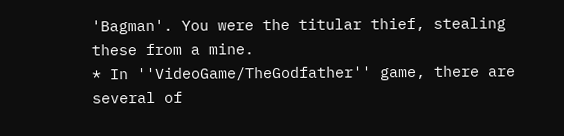'Bagman'. You were the titular thief, stealing these from a mine.
* In ''VideoGame/TheGodfather'' game, there are several of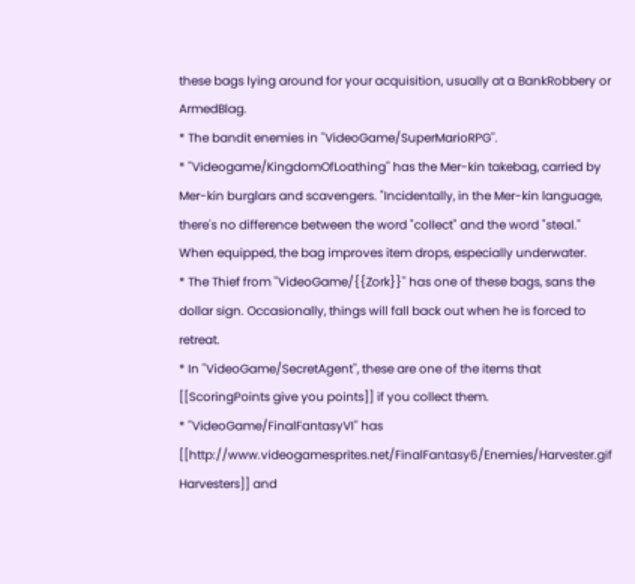these bags lying around for your acquisition, usually at a BankRobbery or ArmedBlag.
* The bandit enemies in ''VideoGame/SuperMarioRPG''.
* ''Videogame/KingdomOfLoathing'' has the Mer-kin takebag, carried by Mer-kin burglars and scavengers. "Incidentally, in the Mer-kin language, there's no difference between the word "collect" and the word "steal." When equipped, the bag improves item drops, especially underwater.
* The Thief from ''VideoGame/{{Zork}}'' has one of these bags, sans the dollar sign. Occasionally, things will fall back out when he is forced to retreat.
* In ''VideoGame/SecretAgent'', these are one of the items that [[ScoringPoints give you points]] if you collect them.
* ''VideoGame/FinalFantasyVI'' has [[http://www.videogamesprites.net/FinalFantasy6/Enemies/Harvester.gif Harvesters]] and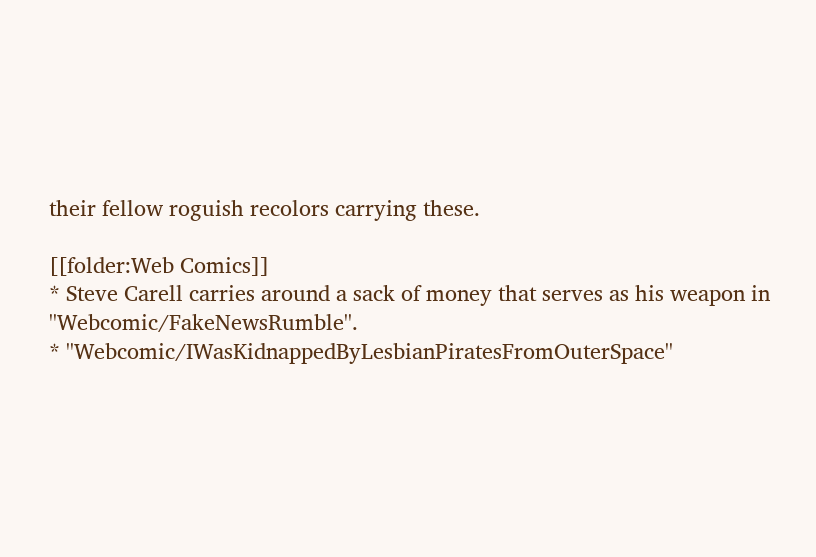their fellow roguish recolors carrying these.

[[folder:Web Comics]]
* Steve Carell carries around a sack of money that serves as his weapon in ''Webcomic/FakeNewsRumble''.
* ''Webcomic/IWasKidnappedByLesbianPiratesFromOuterSpace''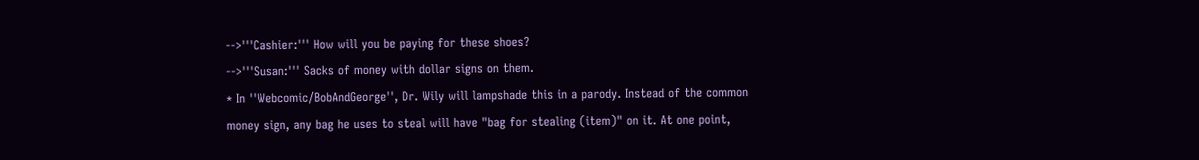-->'''Cashier:''' How will you be paying for these shoes?
-->'''Susan:''' Sacks of money with dollar signs on them.
* In ''Webcomic/BobAndGeorge'', Dr. Wily will lampshade this in a parody. Instead of the common money sign, any bag he uses to steal will have "bag for stealing (item)" on it. At one point,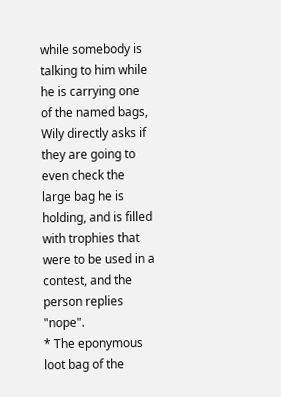while somebody is talking to him while he is carrying one of the named bags, Wily directly asks if they are going to even check the large bag he is holding, and is filled with trophies that were to be used in a contest, and the person replies "nope".
* The eponymous loot bag of the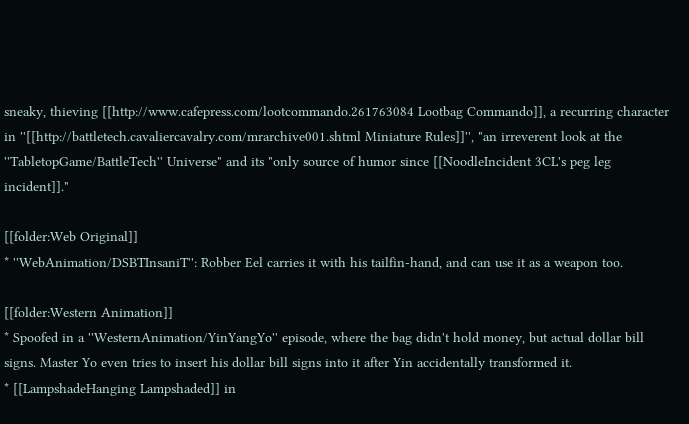sneaky, thieving [[http://www.cafepress.com/lootcommando.261763084 Lootbag Commando]], a recurring character in ''[[http://battletech.cavaliercavalry.com/mrarchive001.shtml Miniature Rules]]'', "an irreverent look at the ''TabletopGame/BattleTech'' Universe" and its "only source of humor since [[NoodleIncident 3CL's peg leg incident]]."

[[folder:Web Original]]
* ''WebAnimation/DSBTInsaniT'': Robber Eel carries it with his tailfin-hand, and can use it as a weapon too.

[[folder:Western Animation]]
* Spoofed in a ''WesternAnimation/YinYangYo'' episode, where the bag didn't hold money, but actual dollar bill signs. Master Yo even tries to insert his dollar bill signs into it after Yin accidentally transformed it.
* [[LampshadeHanging Lampshaded]] in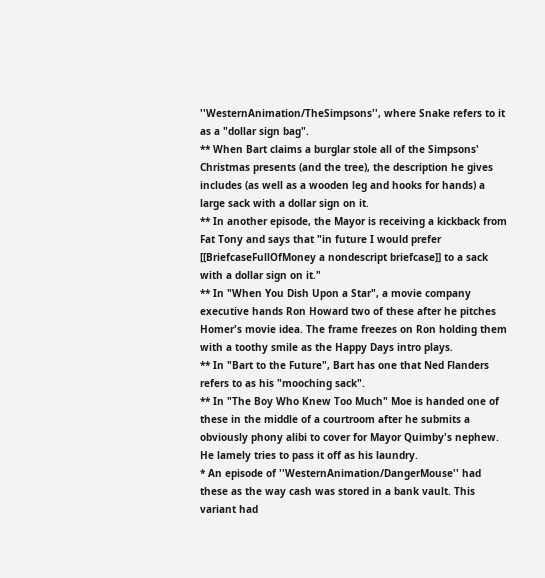''WesternAnimation/TheSimpsons'', where Snake refers to it as a "dollar sign bag".
** When Bart claims a burglar stole all of the Simpsons' Christmas presents (and the tree), the description he gives includes (as well as a wooden leg and hooks for hands) a large sack with a dollar sign on it.
** In another episode, the Mayor is receiving a kickback from Fat Tony and says that "in future I would prefer [[BriefcaseFullOfMoney a nondescript briefcase]] to a sack with a dollar sign on it."
** In "When You Dish Upon a Star", a movie company executive hands Ron Howard two of these after he pitches Homer's movie idea. The frame freezes on Ron holding them with a toothy smile as the Happy Days intro plays.
** In "Bart to the Future", Bart has one that Ned Flanders refers to as his "mooching sack".
** In "The Boy Who Knew Too Much" Moe is handed one of these in the middle of a courtroom after he submits a obviously phony alibi to cover for Mayor Quimby's nephew. He lamely tries to pass it off as his laundry.
* An episode of ''WesternAnimation/DangerMouse'' had these as the way cash was stored in a bank vault. This variant had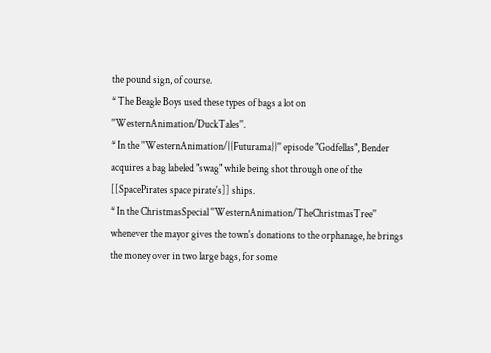the pound sign, of course.
* The Beagle Boys used these types of bags a lot on ''WesternAnimation/DuckTales''.
* In the ''WesternAnimation/{{Futurama}}'' episode "Godfellas", Bender acquires a bag labeled "swag" while being shot through one of the [[SpacePirates space pirate's]] ships.
* In the ChristmasSpecial ''WesternAnimation/TheChristmasTree'' whenever the mayor gives the town's donations to the orphanage, he brings the money over in two large bags, for some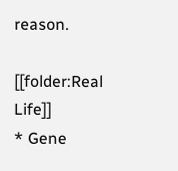reason.

[[folder:Real Life]]
* Gene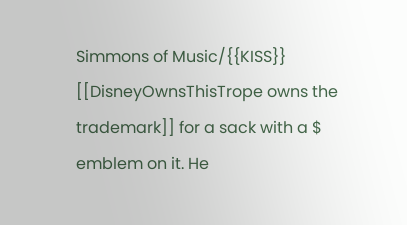Simmons of Music/{{KISS}} [[DisneyOwnsThisTrope owns the trademark]] for a sack with a $ emblem on it. He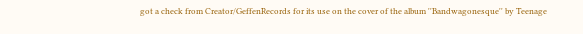got a check from Creator/GeffenRecords for its use on the cover of the album ''Bandwagonesque'' by Teenage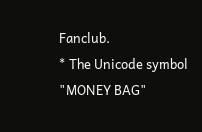Fanclub.
* The Unicode symbol "MONEY BAG"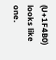(U+1F4B0)  looks like one.